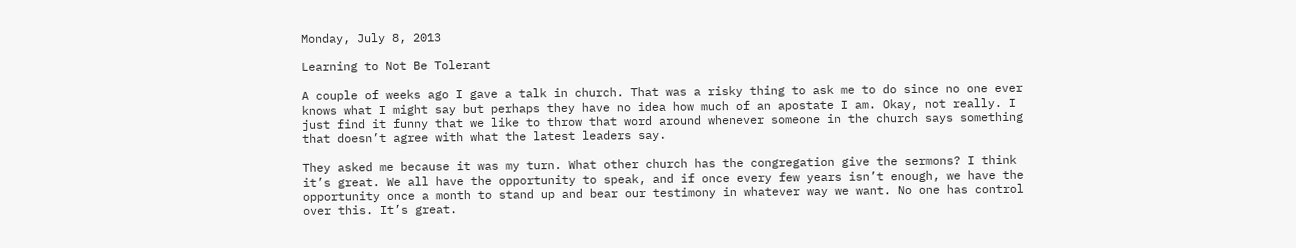Monday, July 8, 2013

Learning to Not Be Tolerant

A couple of weeks ago I gave a talk in church. That was a risky thing to ask me to do since no one ever knows what I might say but perhaps they have no idea how much of an apostate I am. Okay, not really. I just find it funny that we like to throw that word around whenever someone in the church says something that doesn’t agree with what the latest leaders say.

They asked me because it was my turn. What other church has the congregation give the sermons? I think it’s great. We all have the opportunity to speak, and if once every few years isn’t enough, we have the opportunity once a month to stand up and bear our testimony in whatever way we want. No one has control over this. It’s great.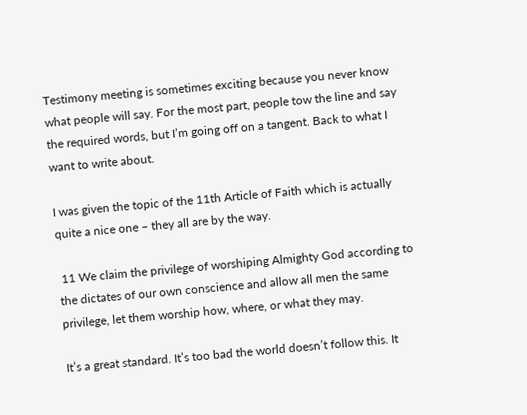Testimony meeting is sometimes exciting because you never know what people will say. For the most part, people tow the line and say the required words, but I’m going off on a tangent. Back to what I want to write about.

I was given the topic of the 11th Article of Faith which is actually quite a nice one – they all are by the way.

 11 We claim the privilege of worshiping Almighty God according to the dictates of our own conscience and allow all men the same privilege, let them worship how, where, or what they may.

It’s a great standard. It’s too bad the world doesn’t follow this. It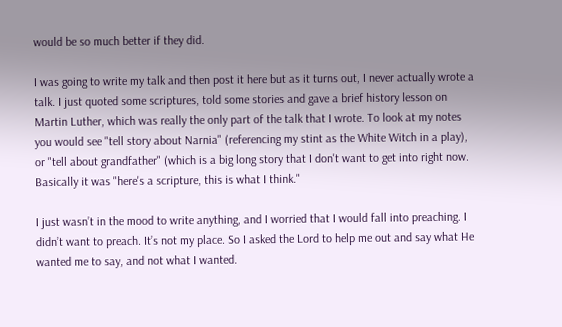would be so much better if they did.

I was going to write my talk and then post it here but as it turns out, I never actually wrote a talk. I just quoted some scriptures, told some stories and gave a brief history lesson on Martin Luther, which was really the only part of the talk that I wrote. To look at my notes you would see "tell story about Narnia" (referencing my stint as the White Witch in a play), or "tell about grandfather" (which is a big long story that I don't want to get into right now. Basically it was "here's a scripture, this is what I think."

I just wasn’t in the mood to write anything, and I worried that I would fall into preaching. I didn’t want to preach. It’s not my place. So I asked the Lord to help me out and say what He wanted me to say, and not what I wanted.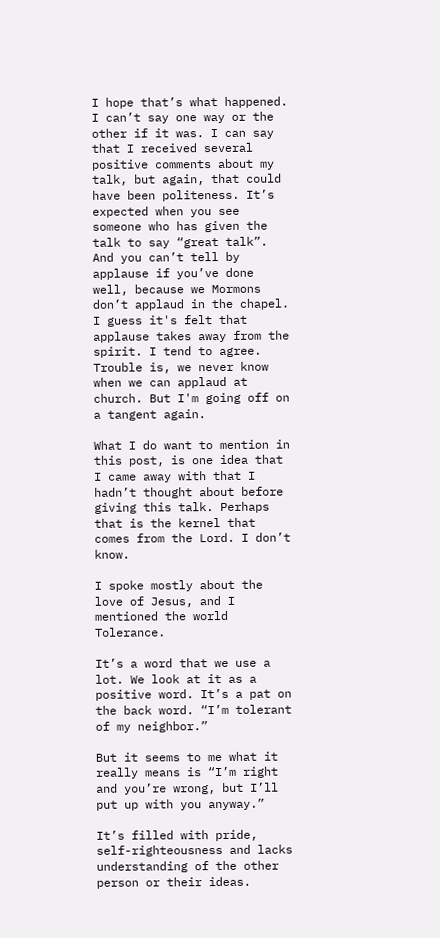I hope that’s what happened. I can’t say one way or the other if it was. I can say that I received several positive comments about my talk, but again, that could have been politeness. It’s expected when you see someone who has given the talk to say “great talk”. And you can’t tell by applause if you’ve done well, because we Mormons don’t applaud in the chapel. I guess it's felt that applause takes away from the spirit. I tend to agree. Trouble is, we never know when we can applaud at church. But I'm going off on a tangent again.

What I do want to mention in this post, is one idea that I came away with that I hadn’t thought about before giving this talk. Perhaps that is the kernel that comes from the Lord. I don’t know.

I spoke mostly about the love of Jesus, and I mentioned the world Tolerance.

It’s a word that we use a lot. We look at it as a positive word. It’s a pat on the back word. “I’m tolerant of my neighbor.”

But it seems to me what it really means is “I’m right and you’re wrong, but I’ll put up with you anyway.”

It’s filled with pride, self-righteousness and lacks understanding of the other person or their ideas.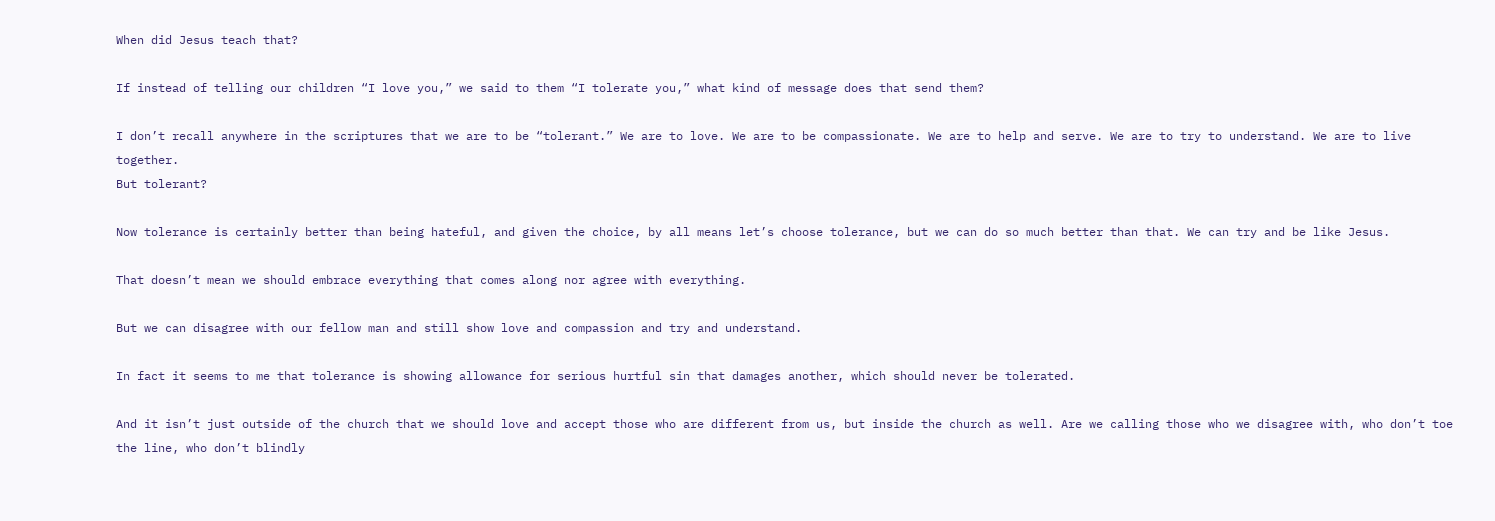When did Jesus teach that?

If instead of telling our children “I love you,” we said to them “I tolerate you,” what kind of message does that send them?

I don’t recall anywhere in the scriptures that we are to be “tolerant.” We are to love. We are to be compassionate. We are to help and serve. We are to try to understand. We are to live together.
But tolerant?

Now tolerance is certainly better than being hateful, and given the choice, by all means let’s choose tolerance, but we can do so much better than that. We can try and be like Jesus.

That doesn’t mean we should embrace everything that comes along nor agree with everything.

But we can disagree with our fellow man and still show love and compassion and try and understand.

In fact it seems to me that tolerance is showing allowance for serious hurtful sin that damages another, which should never be tolerated.

And it isn’t just outside of the church that we should love and accept those who are different from us, but inside the church as well. Are we calling those who we disagree with, who don’t toe the line, who don’t blindly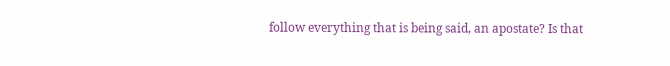follow everything that is being said, an apostate? Is that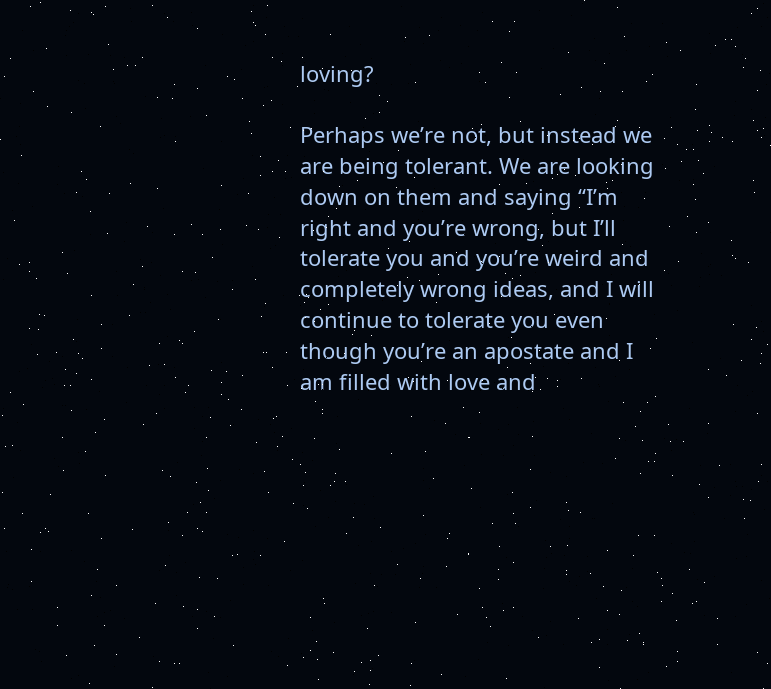loving?

Perhaps we’re not, but instead we are being tolerant. We are looking down on them and saying “I’m right and you’re wrong, but I’ll tolerate you and you’re weird and completely wrong ideas, and I will continue to tolerate you even though you’re an apostate and I am filled with love and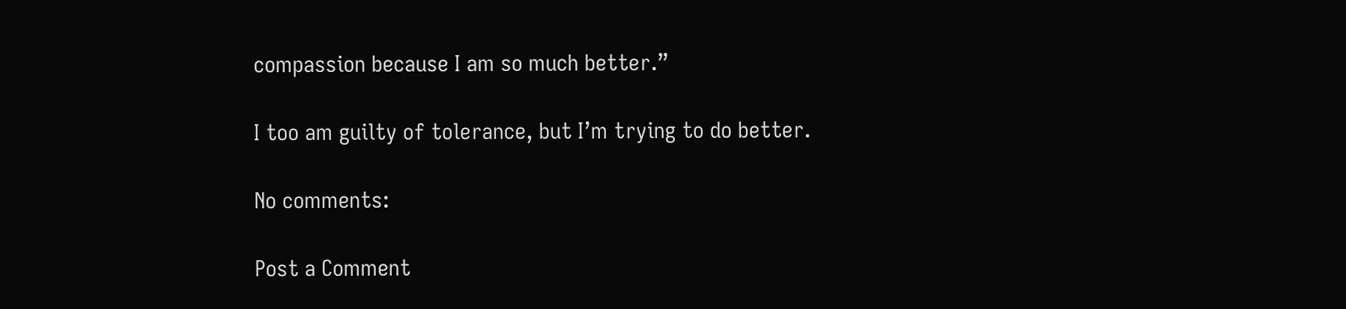compassion because I am so much better.”

I too am guilty of tolerance, but I’m trying to do better.

No comments:

Post a Comment